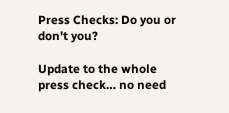Press Checks: Do you or don't you?

Update to the whole press check… no need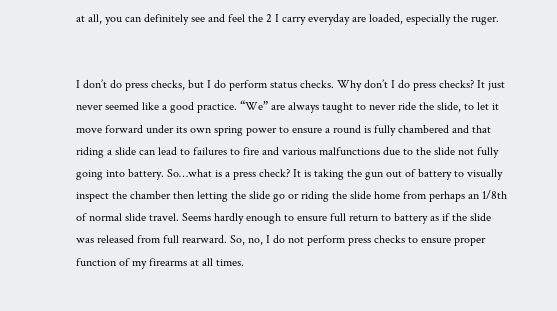at all, you can definitely see and feel the 2 I carry everyday are loaded, especially the ruger.


I don’t do press checks, but I do perform status checks. Why don’t I do press checks? It just never seemed like a good practice. “We” are always taught to never ride the slide, to let it move forward under its own spring power to ensure a round is fully chambered and that riding a slide can lead to failures to fire and various malfunctions due to the slide not fully going into battery. So…what is a press check? It is taking the gun out of battery to visually inspect the chamber then letting the slide go or riding the slide home from perhaps an 1/8th of normal slide travel. Seems hardly enough to ensure full return to battery as if the slide was released from full rearward. So, no, I do not perform press checks to ensure proper function of my firearms at all times.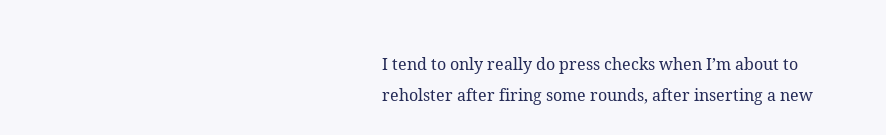I tend to only really do press checks when I’m about to reholster after firing some rounds, after inserting a new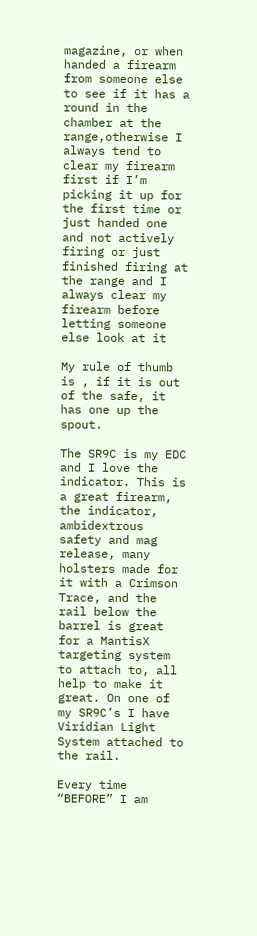magazine, or when handed a firearm from someone else to see if it has a round in the chamber at the range,otherwise I always tend to clear my firearm first if I’m picking it up for the first time or just handed one and not actively firing or just finished firing at the range and I always clear my firearm before letting someone else look at it

My rule of thumb is , if it is out of the safe, it has one up the spout.

The SR9C is my EDC and I love the indicator. This is a great firearm, the indicator, ambidextrous safety and mag release, many holsters made for it with a Crimson Trace, and the rail below the barrel is great for a MantisX targeting system to attach to, all help to make it great. On one of my SR9C’s I have Viridian Light System attached to the rail.

Every time “BEFORE” I am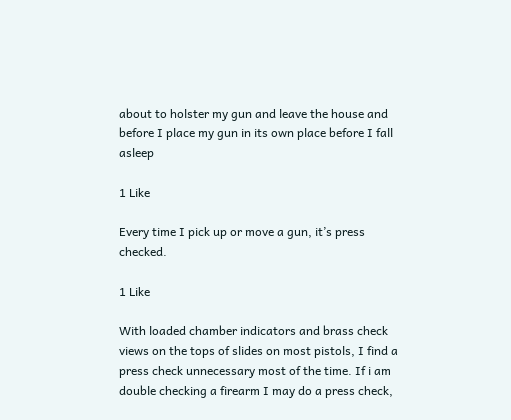about to holster my gun and leave the house and before I place my gun in its own place before I fall asleep

1 Like

Every time I pick up or move a gun, it’s press checked.

1 Like

With loaded chamber indicators and brass check views on the tops of slides on most pistols, I find a press check unnecessary most of the time. If i am double checking a firearm I may do a press check,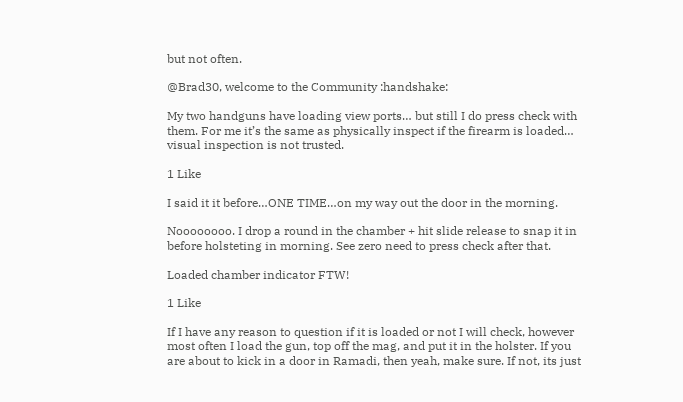but not often.

@Brad30, welcome to the Community :handshake:

My two handguns have loading view ports… but still I do press check with them. For me it’s the same as physically inspect if the firearm is loaded… visual inspection is not trusted.

1 Like

I said it it before…ONE TIME…on my way out the door in the morning.

Noooooooo. I drop a round in the chamber + hit slide release to snap it in before holsteting in morning. See zero need to press check after that.

Loaded chamber indicator FTW!

1 Like

If I have any reason to question if it is loaded or not I will check, however most often I load the gun, top off the mag, and put it in the holster. If you are about to kick in a door in Ramadi, then yeah, make sure. If not, its just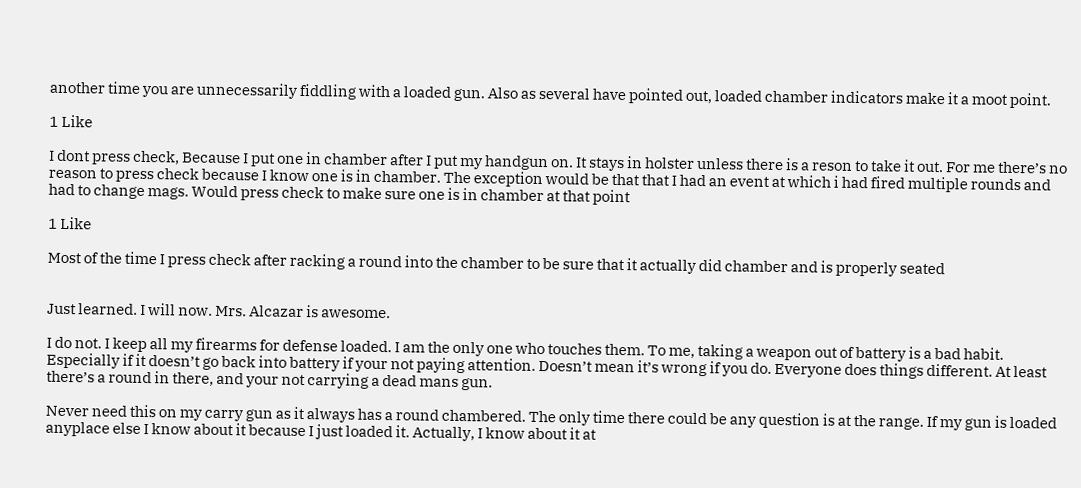another time you are unnecessarily fiddling with a loaded gun. Also as several have pointed out, loaded chamber indicators make it a moot point.

1 Like

I dont press check, Because I put one in chamber after I put my handgun on. It stays in holster unless there is a reson to take it out. For me there’s no reason to press check because I know one is in chamber. The exception would be that that I had an event at which i had fired multiple rounds and had to change mags. Would press check to make sure one is in chamber at that point

1 Like

Most of the time I press check after racking a round into the chamber to be sure that it actually did chamber and is properly seated


Just learned. I will now. Mrs. Alcazar is awesome.

I do not. I keep all my firearms for defense loaded. I am the only one who touches them. To me, taking a weapon out of battery is a bad habit. Especially if it doesn’t go back into battery if your not paying attention. Doesn’t mean it’s wrong if you do. Everyone does things different. At least there’s a round in there, and your not carrying a dead mans gun.

Never need this on my carry gun as it always has a round chambered. The only time there could be any question is at the range. If my gun is loaded anyplace else I know about it because I just loaded it. Actually, I know about it at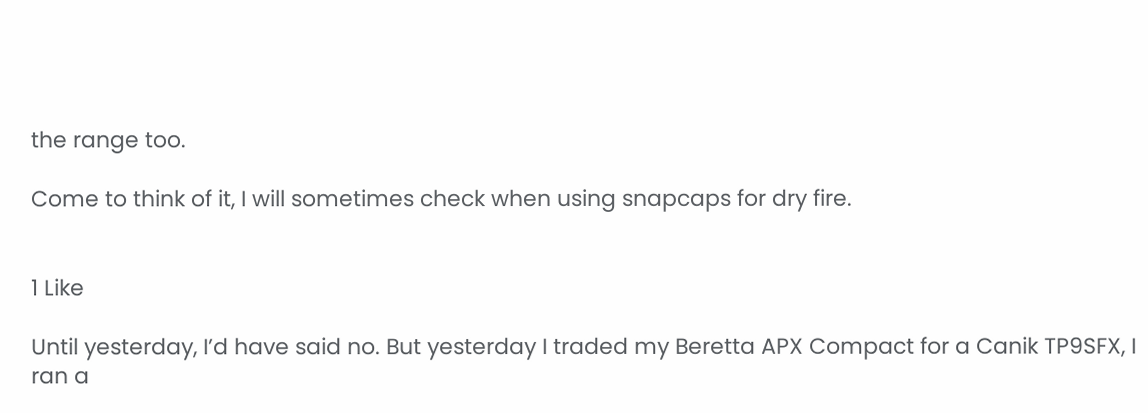the range too.

Come to think of it, I will sometimes check when using snapcaps for dry fire.


1 Like

Until yesterday, I’d have said no. But yesterday I traded my Beretta APX Compact for a Canik TP9SFX, I ran a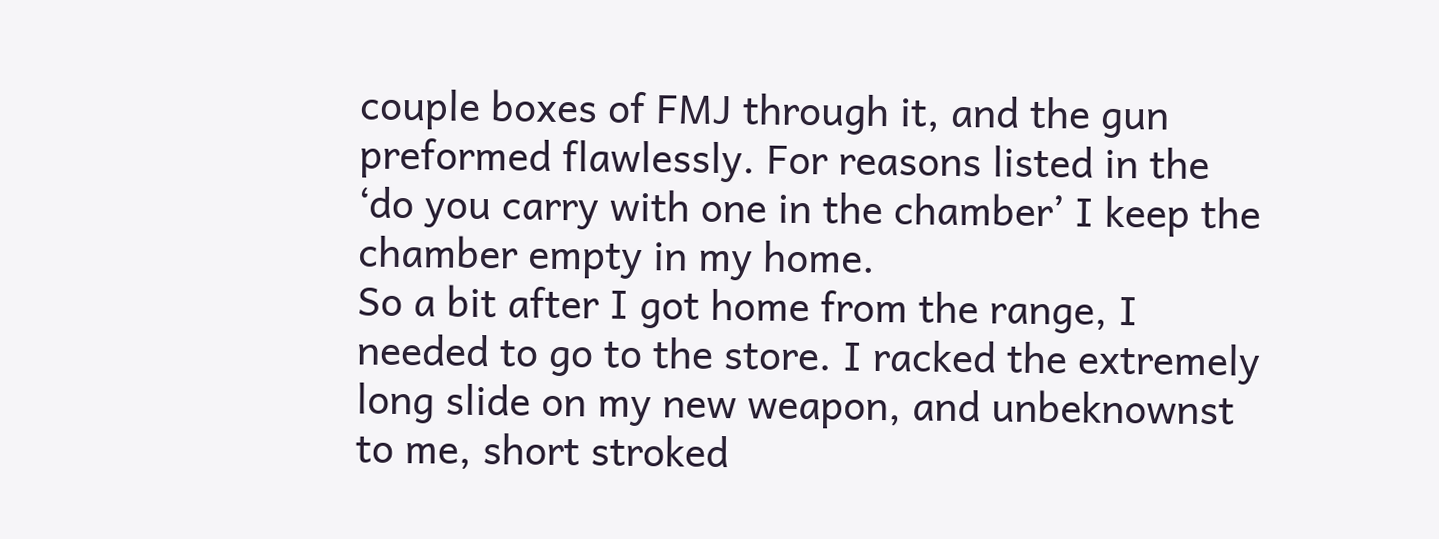couple boxes of FMJ through it, and the gun preformed flawlessly. For reasons listed in the ‘do you carry with one in the chamber’ I keep the chamber empty in my home.
So a bit after I got home from the range, I needed to go to the store. I racked the extremely long slide on my new weapon, and unbeknownst to me, short stroked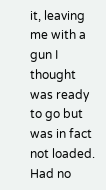it, leaving me with a gun I thought was ready to go but was in fact not loaded. Had no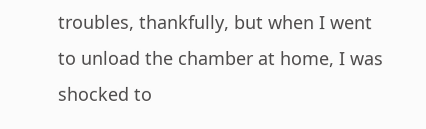troubles, thankfully, but when I went to unload the chamber at home, I was shocked to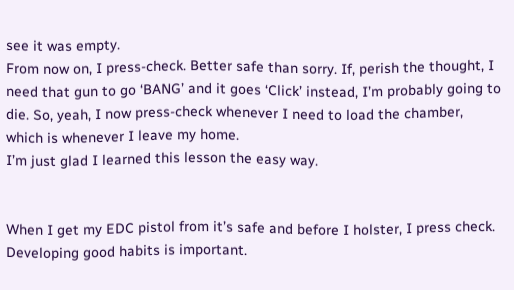see it was empty.
From now on, I press-check. Better safe than sorry. If, perish the thought, I need that gun to go ‘BANG’ and it goes ‘Click’ instead, I’m probably going to die. So, yeah, I now press-check whenever I need to load the chamber, which is whenever I leave my home.
I’m just glad I learned this lesson the easy way.


When I get my EDC pistol from it’s safe and before I holster, I press check. Developing good habits is important.